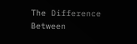The Difference Between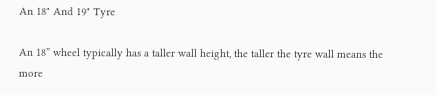An 18" And 19" Tyre

An 18” wheel typically has a taller wall height, the taller the tyre wall means the more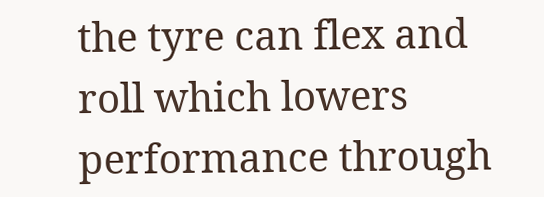the tyre can flex and roll which lowers performance through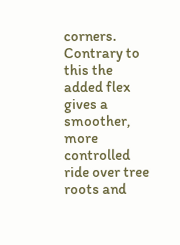corners. Contrary to this the added flex gives a smoother, more controlled ride over tree roots and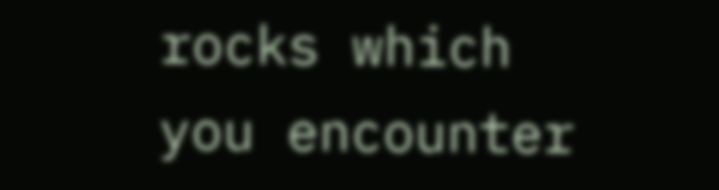rocks which you encounter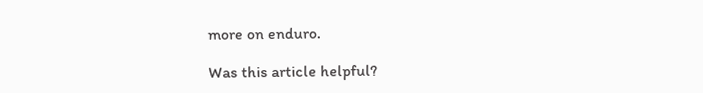more on enduro.

Was this article helpful?